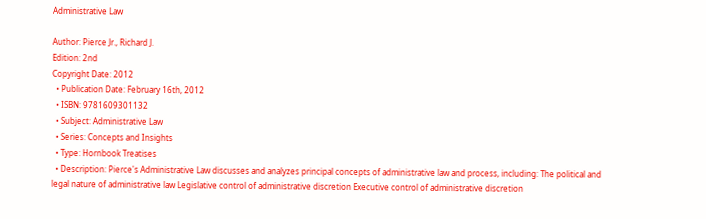Administrative Law

Author: Pierce Jr., Richard J.
Edition: 2nd
Copyright Date: 2012
  • Publication Date: February 16th, 2012
  • ISBN: 9781609301132
  • Subject: Administrative Law
  • Series: Concepts and Insights
  • Type: Hornbook Treatises
  • Description: Pierce's Administrative Law discusses and analyzes principal concepts of administrative law and process, including: The political and legal nature of administrative law Legislative control of administrative discretion Executive control of administrative discretion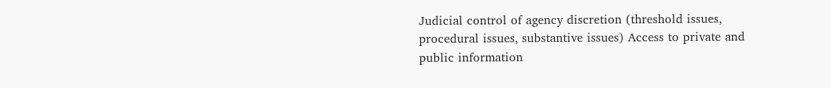Judicial control of agency discretion (threshold issues, procedural issues, substantive issues) Access to private and public information